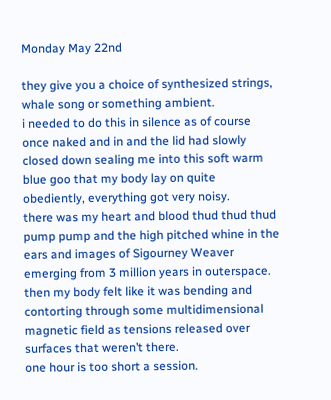Monday May 22nd

they give you a choice of synthesized strings, whale song or something ambient.
i needed to do this in silence as of course once naked and in and the lid had slowly closed down sealing me into this soft warm blue goo that my body lay on quite obediently, everything got very noisy.
there was my heart and blood thud thud thud pump pump and the high pitched whine in the ears and images of Sigourney Weaver emerging from 3 million years in outerspace.
then my body felt like it was bending and contorting through some multidimensional magnetic field as tensions released over surfaces that weren’t there.
one hour is too short a session.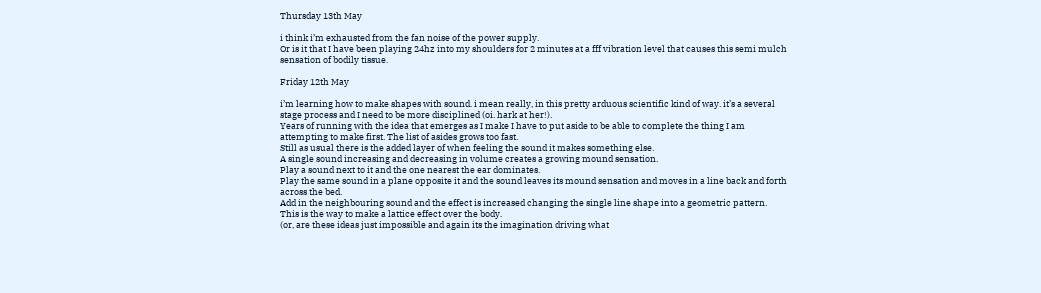Thursday 13th May

i think i’m exhausted from the fan noise of the power supply.
Or is it that I have been playing 24hz into my shoulders for 2 minutes at a fff vibration level that causes this semi mulch sensation of bodily tissue.

Friday 12th May

i’m learning how to make shapes with sound. i mean really, in this pretty arduous scientific kind of way. it’s a several stage process and I need to be more disciplined (oi. hark at her!).
Years of running with the idea that emerges as I make I have to put aside to be able to complete the thing I am attempting to make first. The list of asides grows too fast.
Still as usual there is the added layer of when feeling the sound it makes something else.
A single sound increasing and decreasing in volume creates a growing mound sensation.
Play a sound next to it and the one nearest the ear dominates.
Play the same sound in a plane opposite it and the sound leaves its mound sensation and moves in a line back and forth across the bed.
Add in the neighbouring sound and the effect is increased changing the single line shape into a geometric pattern.
This is the way to make a lattice effect over the body.
(or, are these ideas just impossible and again its the imagination driving what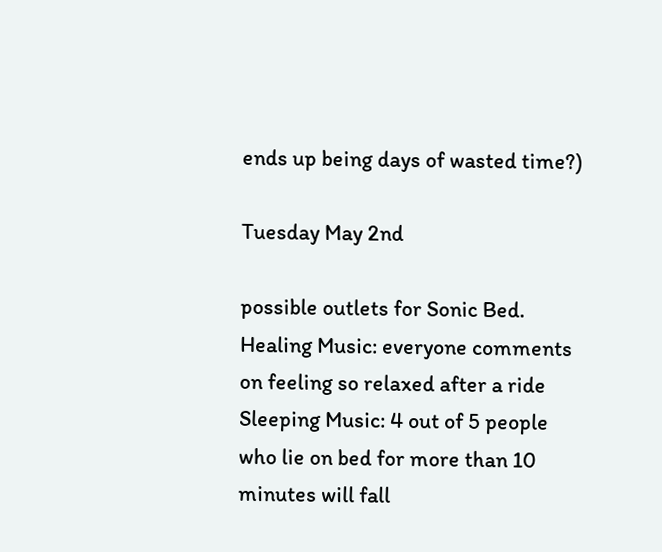ends up being days of wasted time?)

Tuesday May 2nd

possible outlets for Sonic Bed.
Healing Music: everyone comments on feeling so relaxed after a ride
Sleeping Music: 4 out of 5 people who lie on bed for more than 10 minutes will fall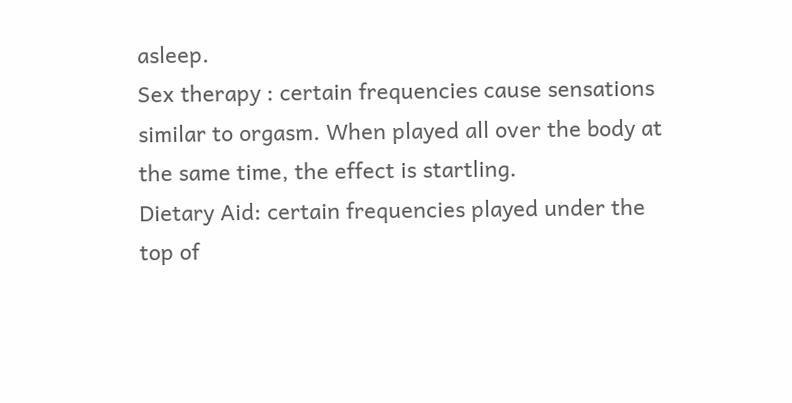asleep.
Sex therapy : certain frequencies cause sensations similar to orgasm. When played all over the body at the same time, the effect is startling.
Dietary Aid: certain frequencies played under the top of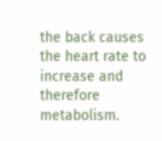the back causes the heart rate to increase and therefore metabolism.